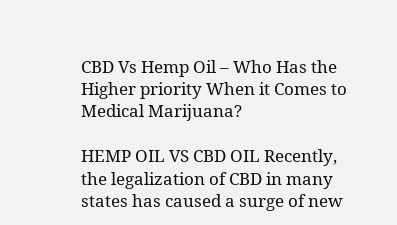CBD Vs Hemp Oil – Who Has the Higher priority When it Comes to Medical Marijuana?

HEMP OIL VS CBD OIL Recently, the legalization of CBD in many states has caused a surge of new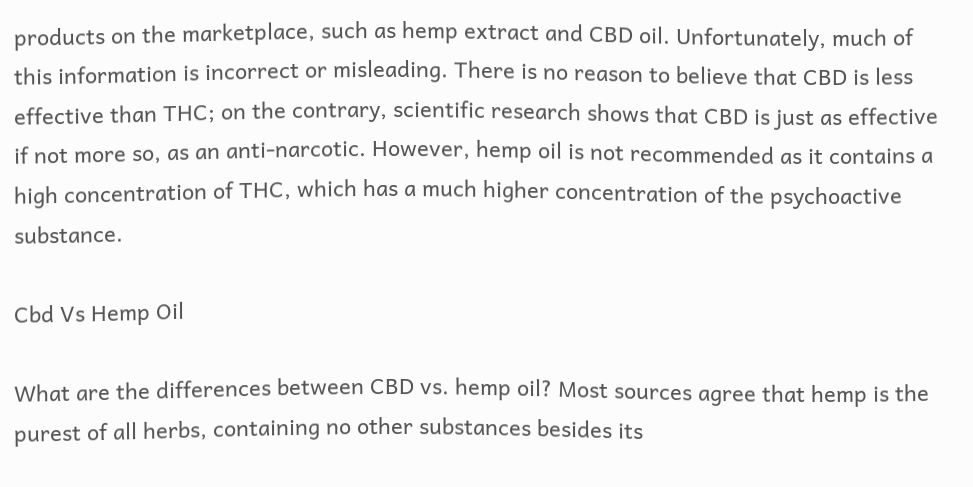products on the marketplace, such as hemp extract and CBD oil. Unfortunately, much of this information is incorrect or misleading. There is no reason to believe that CBD is less effective than THC; on the contrary, scientific research shows that CBD is just as effective if not more so, as an anti-narcotic. However, hemp oil is not recommended as it contains a high concentration of THC, which has a much higher concentration of the psychoactive substance.

Cbd Vs Hemp Oil

What are the differences between CBD vs. hemp oil? Most sources agree that hemp is the purest of all herbs, containing no other substances besides its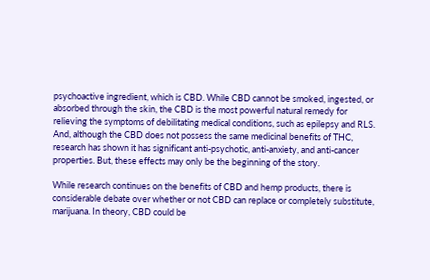psychoactive ingredient, which is CBD. While CBD cannot be smoked, ingested, or absorbed through the skin, the CBD is the most powerful natural remedy for relieving the symptoms of debilitating medical conditions, such as epilepsy and RLS. And, although the CBD does not possess the same medicinal benefits of THC, research has shown it has significant anti-psychotic, anti-anxiety, and anti-cancer properties. But, these effects may only be the beginning of the story.

While research continues on the benefits of CBD and hemp products, there is considerable debate over whether or not CBD can replace or completely substitute, marijuana. In theory, CBD could be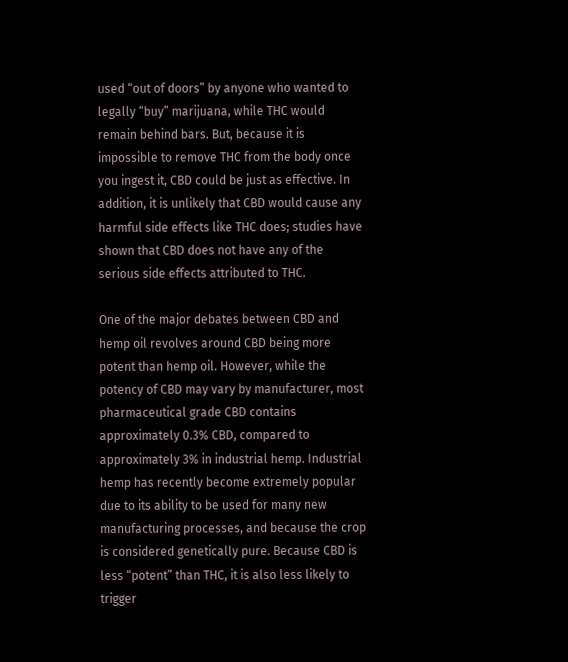used “out of doors” by anyone who wanted to legally “buy” marijuana, while THC would remain behind bars. But, because it is impossible to remove THC from the body once you ingest it, CBD could be just as effective. In addition, it is unlikely that CBD would cause any harmful side effects like THC does; studies have shown that CBD does not have any of the serious side effects attributed to THC.

One of the major debates between CBD and hemp oil revolves around CBD being more potent than hemp oil. However, while the potency of CBD may vary by manufacturer, most pharmaceutical grade CBD contains approximately 0.3% CBD, compared to approximately 3% in industrial hemp. Industrial hemp has recently become extremely popular due to its ability to be used for many new manufacturing processes, and because the crop is considered genetically pure. Because CBD is less “potent” than THC, it is also less likely to trigger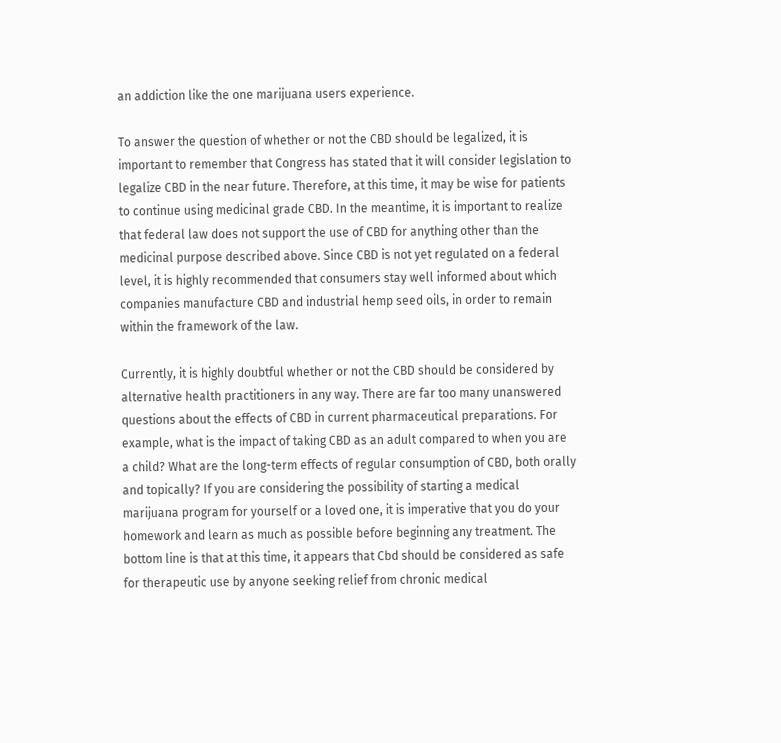an addiction like the one marijuana users experience.

To answer the question of whether or not the CBD should be legalized, it is important to remember that Congress has stated that it will consider legislation to legalize CBD in the near future. Therefore, at this time, it may be wise for patients to continue using medicinal grade CBD. In the meantime, it is important to realize that federal law does not support the use of CBD for anything other than the medicinal purpose described above. Since CBD is not yet regulated on a federal level, it is highly recommended that consumers stay well informed about which companies manufacture CBD and industrial hemp seed oils, in order to remain within the framework of the law.

Currently, it is highly doubtful whether or not the CBD should be considered by alternative health practitioners in any way. There are far too many unanswered questions about the effects of CBD in current pharmaceutical preparations. For example, what is the impact of taking CBD as an adult compared to when you are a child? What are the long-term effects of regular consumption of CBD, both orally and topically? If you are considering the possibility of starting a medical marijuana program for yourself or a loved one, it is imperative that you do your homework and learn as much as possible before beginning any treatment. The bottom line is that at this time, it appears that Cbd should be considered as safe for therapeutic use by anyone seeking relief from chronic medical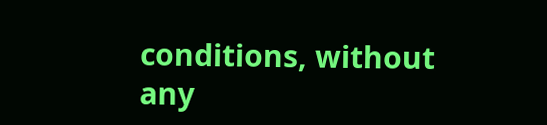conditions, without any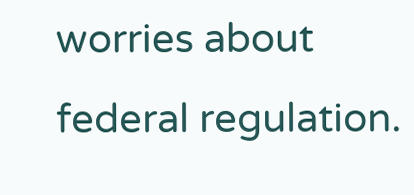worries about federal regulation.